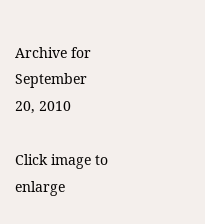Archive for September 20, 2010

Click image to enlarge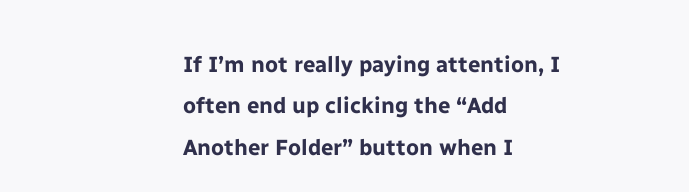If I’m not really paying attention, I often end up clicking the “Add Another Folder” button when I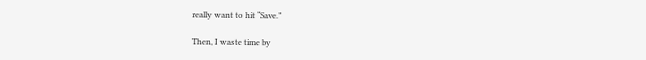really want to hit “Save.”

Then, I waste time by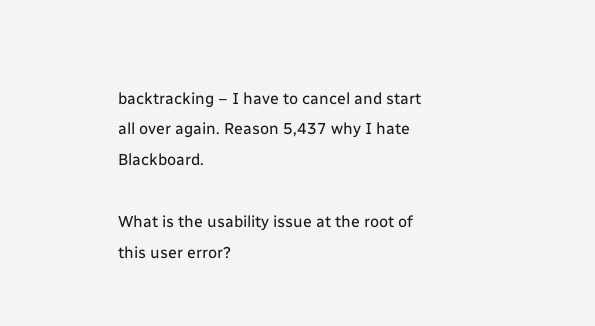backtracking – I have to cancel and start all over again. Reason 5,437 why I hate Blackboard.

What is the usability issue at the root of this user error?